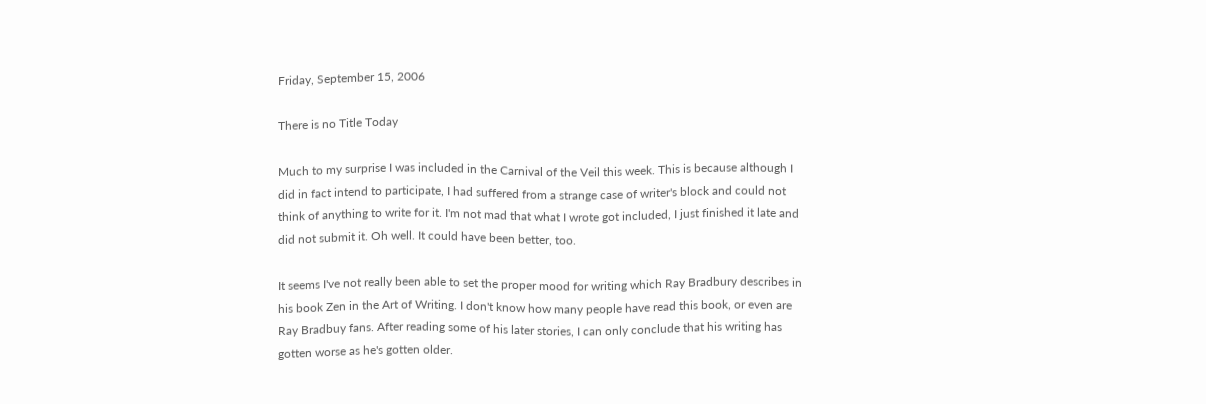Friday, September 15, 2006

There is no Title Today

Much to my surprise I was included in the Carnival of the Veil this week. This is because although I did in fact intend to participate, I had suffered from a strange case of writer's block and could not think of anything to write for it. I'm not mad that what I wrote got included, I just finished it late and did not submit it. Oh well. It could have been better, too.

It seems I've not really been able to set the proper mood for writing which Ray Bradbury describes in his book Zen in the Art of Writing. I don't know how many people have read this book, or even are Ray Bradbuy fans. After reading some of his later stories, I can only conclude that his writing has gotten worse as he's gotten older.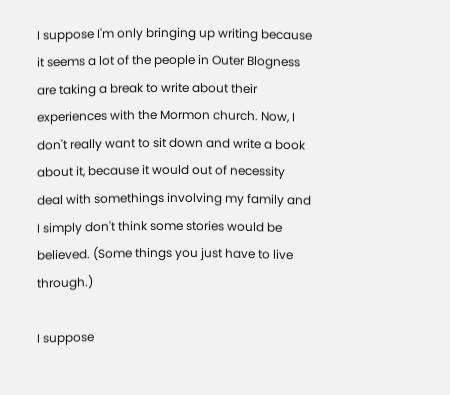I suppose I'm only bringing up writing because it seems a lot of the people in Outer Blogness are taking a break to write about their experiences with the Mormon church. Now, I don't really want to sit down and write a book about it, because it would out of necessity deal with somethings involving my family and I simply don't think some stories would be believed. (Some things you just have to live through.)

I suppose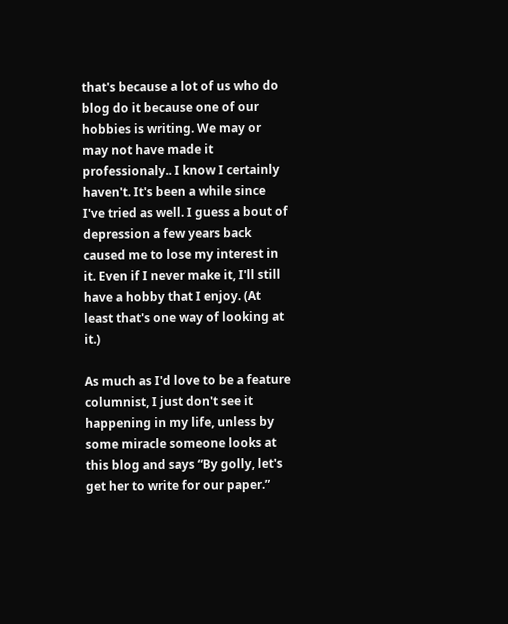that's because a lot of us who do blog do it because one of our hobbies is writing. We may or may not have made it professionaly.. I know I certainly haven't. It's been a while since I've tried as well. I guess a bout of depression a few years back caused me to lose my interest in it. Even if I never make it, I'll still have a hobby that I enjoy. (At least that's one way of looking at it.)

As much as I'd love to be a feature columnist, I just don't see it happening in my life, unless by some miracle someone looks at this blog and says “By golly, let's get her to write for our paper.”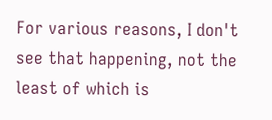For various reasons, I don't see that happening, not the least of which is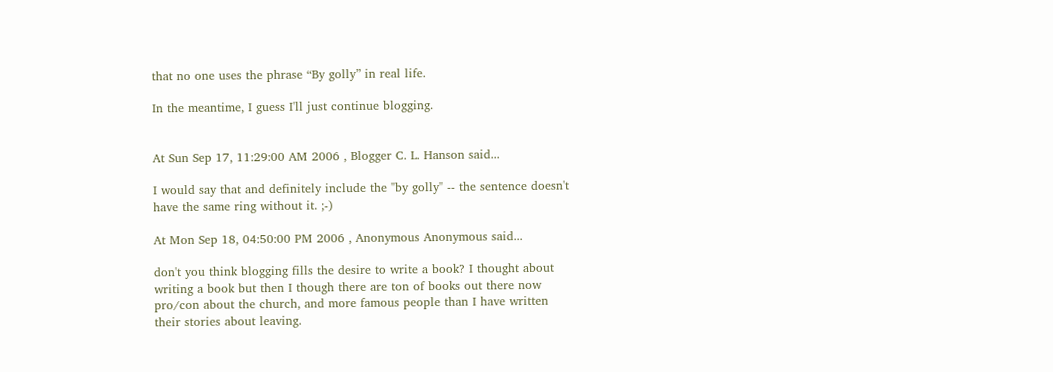that no one uses the phrase “By golly” in real life.

In the meantime, I guess I'll just continue blogging.


At Sun Sep 17, 11:29:00 AM 2006 , Blogger C. L. Hanson said...

I would say that and definitely include the "by golly" -- the sentence doesn't have the same ring without it. ;-)

At Mon Sep 18, 04:50:00 PM 2006 , Anonymous Anonymous said...

don't you think blogging fills the desire to write a book? I thought about writing a book but then I though there are ton of books out there now pro/con about the church, and more famous people than I have written their stories about leaving.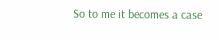So to me it becomes a case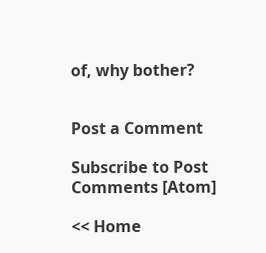of, why bother?


Post a Comment

Subscribe to Post Comments [Atom]

<< Home